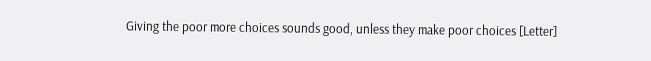Giving the poor more choices sounds good, unless they make poor choices [Letter]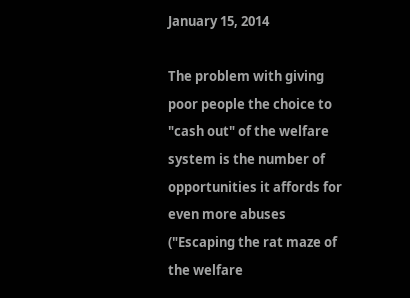January 15, 2014

The problem with giving poor people the choice to "cash out" of the welfare system is the number of opportunities it affords for even more abuses ("Escaping the rat maze of the welfare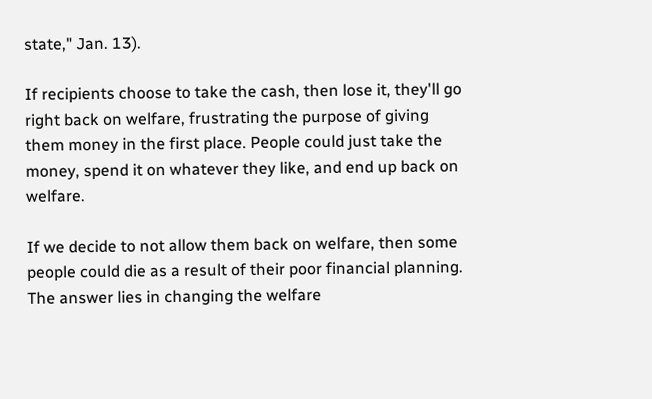state," Jan. 13).

If recipients choose to take the cash, then lose it, they'll go right back on welfare, frustrating the purpose of giving them money in the first place. People could just take the money, spend it on whatever they like, and end up back on welfare.

If we decide to not allow them back on welfare, then some people could die as a result of their poor financial planning. The answer lies in changing the welfare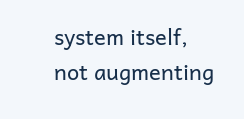system itself, not augmenting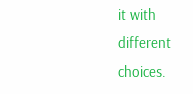it with different choices.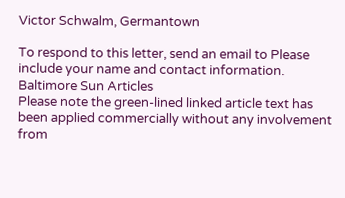Victor Schwalm, Germantown

To respond to this letter, send an email to Please include your name and contact information.
Baltimore Sun Articles
Please note the green-lined linked article text has been applied commercially without any involvement from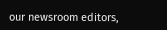our newsroom editors,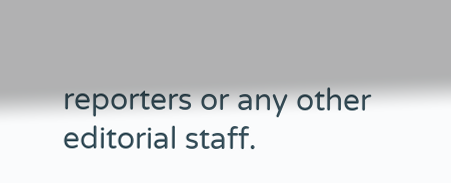reporters or any other editorial staff.